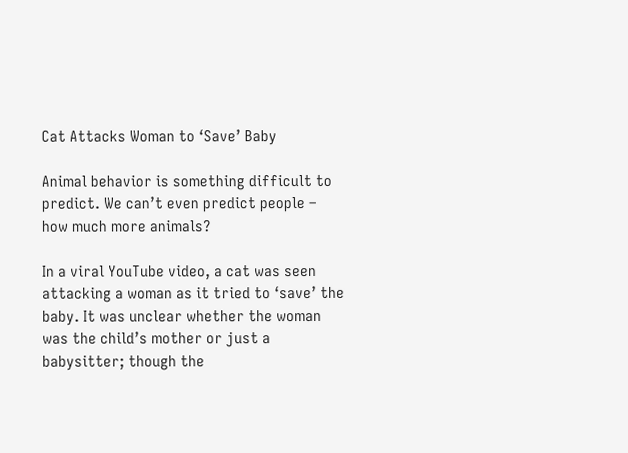Cat Attacks Woman to ‘Save’ Baby

Animal behavior is something difficult to predict. We can’t even predict people – how much more animals?

In a viral YouTube video, a cat was seen attacking a woman as it tried to ‘save’ the baby. It was unclear whether the woman was the child’s mother or just a babysitter; though the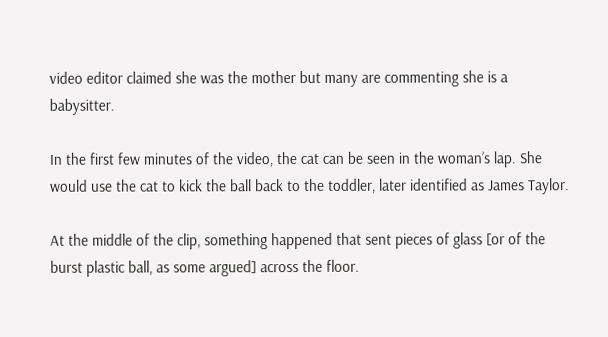video editor claimed she was the mother but many are commenting she is a babysitter.

In the first few minutes of the video, the cat can be seen in the woman’s lap. She would use the cat to kick the ball back to the toddler, later identified as James Taylor.

At the middle of the clip, something happened that sent pieces of glass [or of the burst plastic ball, as some argued] across the floor.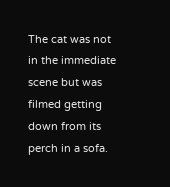The cat was not in the immediate scene but was filmed getting down from its perch in a sofa.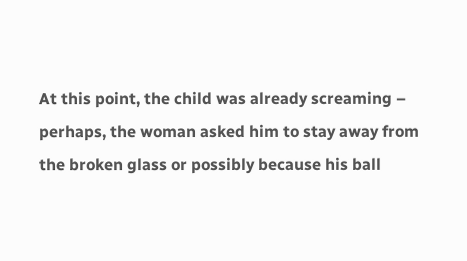At this point, the child was already screaming – perhaps, the woman asked him to stay away from the broken glass or possibly because his ball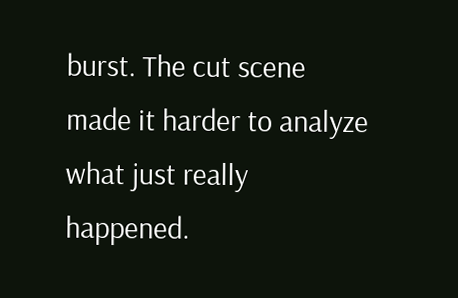burst. The cut scene made it harder to analyze what just really happened.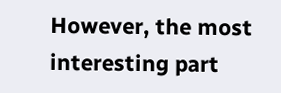However, the most interesting part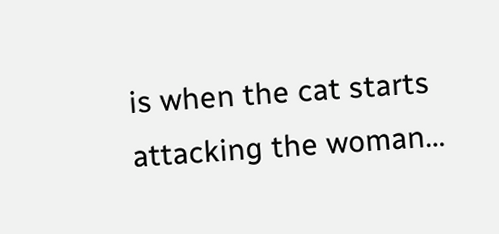is when the cat starts attacking the woman…